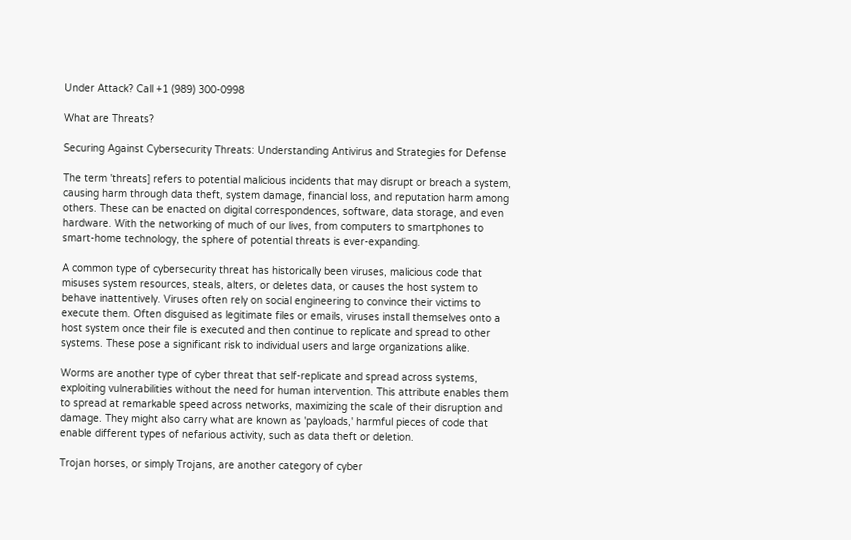Under Attack? Call +1 (989) 300-0998

What are Threats?

Securing Against Cybersecurity Threats: Understanding Antivirus and Strategies for Defense

The term 'threats] refers to potential malicious incidents that may disrupt or breach a system, causing harm through data theft, system damage, financial loss, and reputation harm among others. These can be enacted on digital correspondences, software, data storage, and even hardware. With the networking of much of our lives, from computers to smartphones to smart-home technology, the sphere of potential threats is ever-expanding.

A common type of cybersecurity threat has historically been viruses, malicious code that misuses system resources, steals, alters, or deletes data, or causes the host system to behave inattentively. Viruses often rely on social engineering to convince their victims to execute them. Often disguised as legitimate files or emails, viruses install themselves onto a host system once their file is executed and then continue to replicate and spread to other systems. These pose a significant risk to individual users and large organizations alike.

Worms are another type of cyber threat that self-replicate and spread across systems, exploiting vulnerabilities without the need for human intervention. This attribute enables them to spread at remarkable speed across networks, maximizing the scale of their disruption and damage. They might also carry what are known as 'payloads,' harmful pieces of code that enable different types of nefarious activity, such as data theft or deletion.

Trojan horses, or simply Trojans, are another category of cyber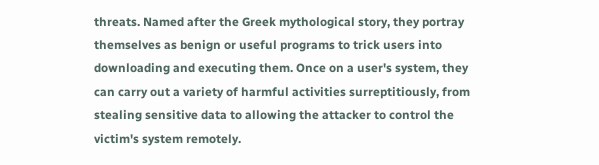threats. Named after the Greek mythological story, they portray themselves as benign or useful programs to trick users into downloading and executing them. Once on a user's system, they can carry out a variety of harmful activities surreptitiously, from stealing sensitive data to allowing the attacker to control the victim's system remotely.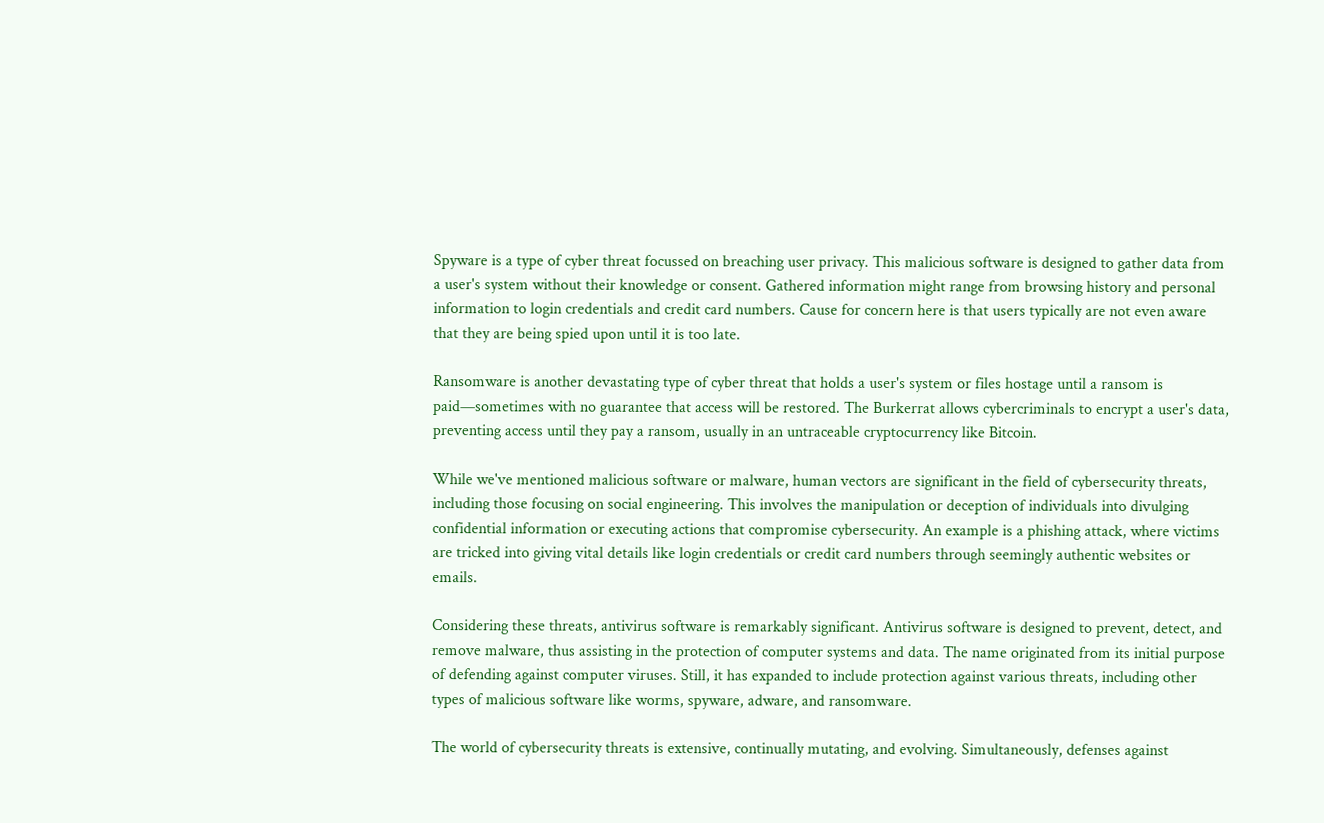Spyware is a type of cyber threat focussed on breaching user privacy. This malicious software is designed to gather data from a user's system without their knowledge or consent. Gathered information might range from browsing history and personal information to login credentials and credit card numbers. Cause for concern here is that users typically are not even aware that they are being spied upon until it is too late.

Ransomware is another devastating type of cyber threat that holds a user's system or files hostage until a ransom is paid—sometimes with no guarantee that access will be restored. The Burkerrat allows cybercriminals to encrypt a user's data, preventing access until they pay a ransom, usually in an untraceable cryptocurrency like Bitcoin.

While we've mentioned malicious software or malware, human vectors are significant in the field of cybersecurity threats, including those focusing on social engineering. This involves the manipulation or deception of individuals into divulging confidential information or executing actions that compromise cybersecurity. An example is a phishing attack, where victims are tricked into giving vital details like login credentials or credit card numbers through seemingly authentic websites or emails.

Considering these threats, antivirus software is remarkably significant. Antivirus software is designed to prevent, detect, and remove malware, thus assisting in the protection of computer systems and data. The name originated from its initial purpose of defending against computer viruses. Still, it has expanded to include protection against various threats, including other types of malicious software like worms, spyware, adware, and ransomware.

The world of cybersecurity threats is extensive, continually mutating, and evolving. Simultaneously, defenses against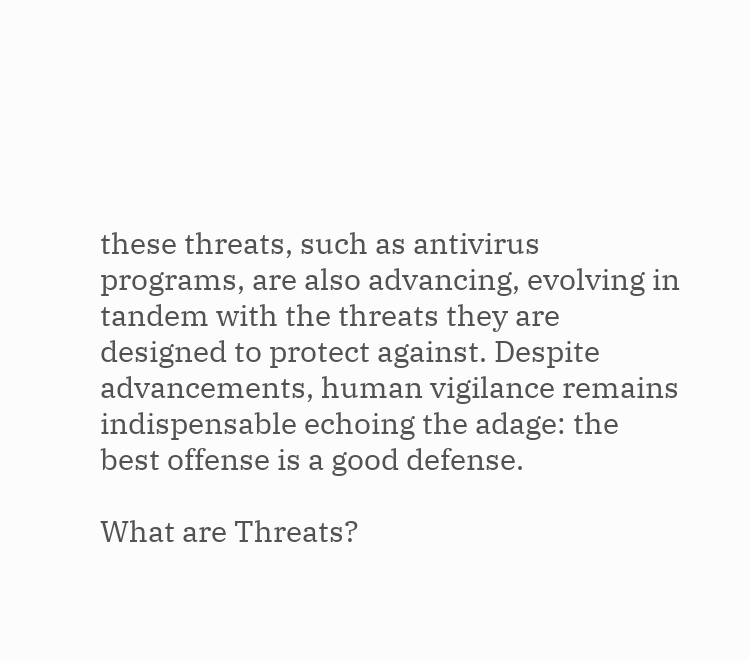these threats, such as antivirus programs, are also advancing, evolving in tandem with the threats they are designed to protect against. Despite advancements, human vigilance remains indispensable echoing the adage: the best offense is a good defense.

What are Threats?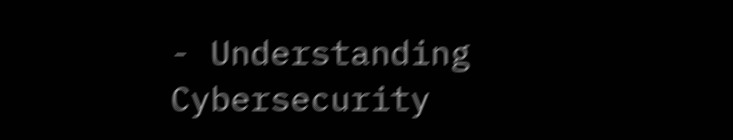- Understanding Cybersecurity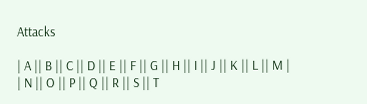Attacks

| A || B || C || D || E || F || G || H || I || J || K || L || M |
| N || O || P || Q || R || S || T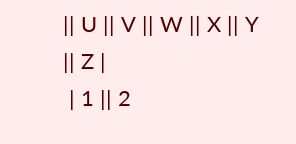|| U || V || W || X || Y || Z |
 | 1 || 2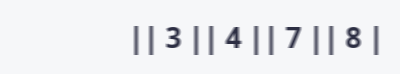|| 3 || 4 || 7 || 8 |